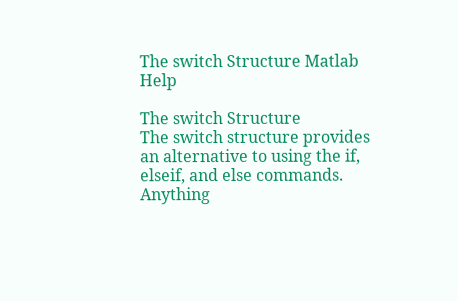The switch Structure Matlab Help

The switch Structure
The switch structure provides an alternative to using the if, elseif, and else commands. Anything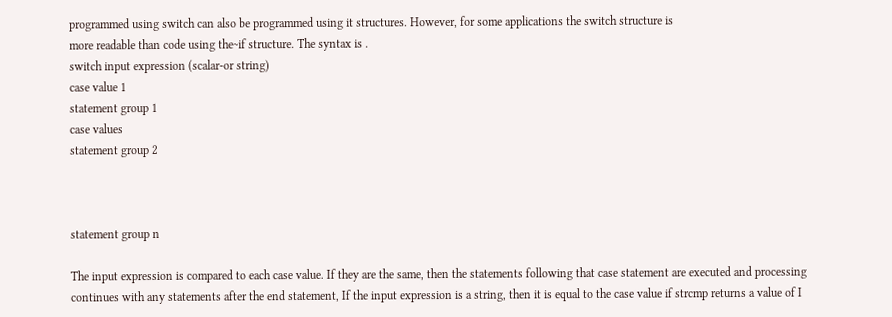programmed using switch can also be programmed using it structures. However, for some applications the switch structure is
more readable than code using the~if structure. The syntax is .
switch input expression (scalar-or string)
case value 1
statement group 1
case values
statement group 2



statement group n

The input expression is compared to each case value. If they are the same, then the statements following that case statement are executed and processing continues with any statements after the end statement, If the input expression is a string, then it is equal to the case value if strcmp returns a value of I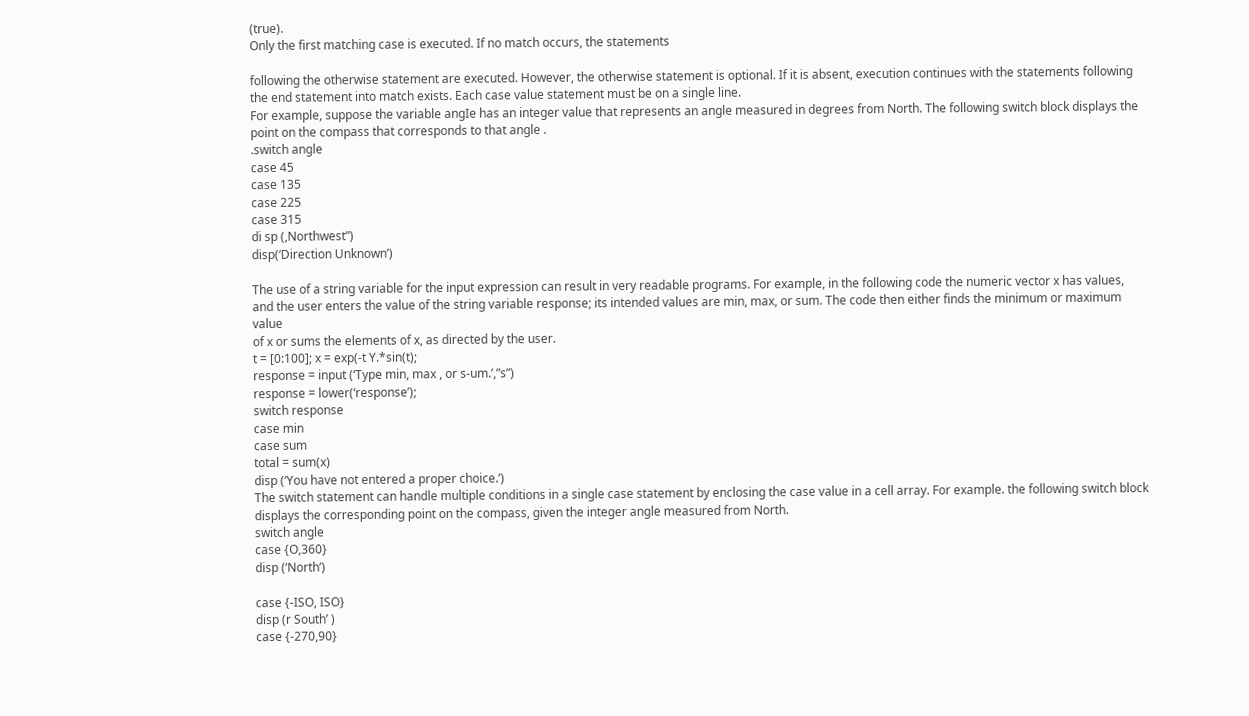(true).
Only the first matching case is executed. If no match occurs, the statements

following the otherwise statement are executed. However, the otherwise statement is optional. If it is absent, execution continues with the statements following the end statement into match exists. Each case value statement must be on a single line.
For example, suppose the variable angIe has an integer value that represents an angle measured in degrees from North. The following switch block displays the point on the compass that corresponds to that angle .
.switch angle
case 45
case 135
case 225
case 315
di sp (,Northwest”)
disp(‘Direction Unknown’)

The use of a string variable for the input expression can result in very readable programs. For example, in the following code the numeric vector x has values, and the user enters the value of the string variable response; its intended values are min, max, or sum. The code then either finds the minimum or maximum value
of x or sums the elements of x, as directed by the user.
t = [0:100]; x = exp(-t Y.*sin(t);
response = input (‘Type min, max , or s-um.’,”s”)
response = lower(‘response’);
switch response
case min
case sum
total = sum(x)
disp (‘You have not entered a proper choice.’)
The switch statement can handle multiple conditions in a single case statement by enclosing the case value in a cell array. For example. the following switch block displays the corresponding point on the compass, given the integer angle measured from North.
switch angle
case {O,360}
disp (‘North’)

case {-ISO, ISO}
disp (r South’ )
case {-270,90}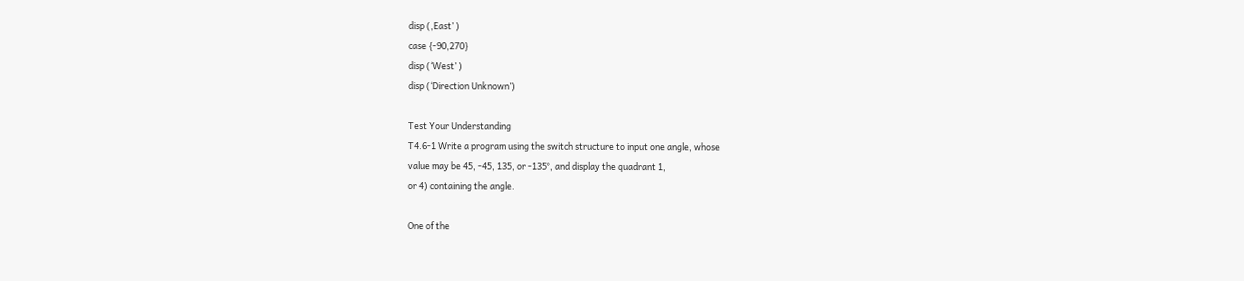disp (,East’ )
case {-90,270}
disp (‘West’ )
disp (‘Direction Unknown’)

Test Your Understanding
T4.6-1 Write a program using the switch structure to input one angle, whose
value may be 45, -45, 135, or -135°, and display the quadrant 1,
or 4) containing the angle.

One of the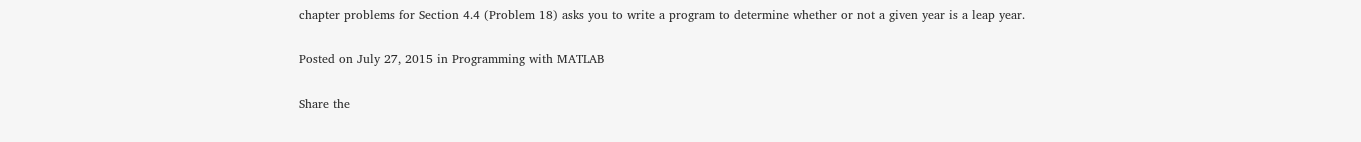chapter problems for Section 4.4 (Problem 18) asks you to write a program to determine whether or not a given year is a leap year.

Posted on July 27, 2015 in Programming with MATLAB

Share the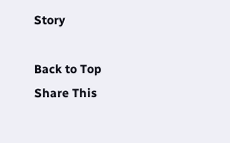Story

Back to Top
Share This